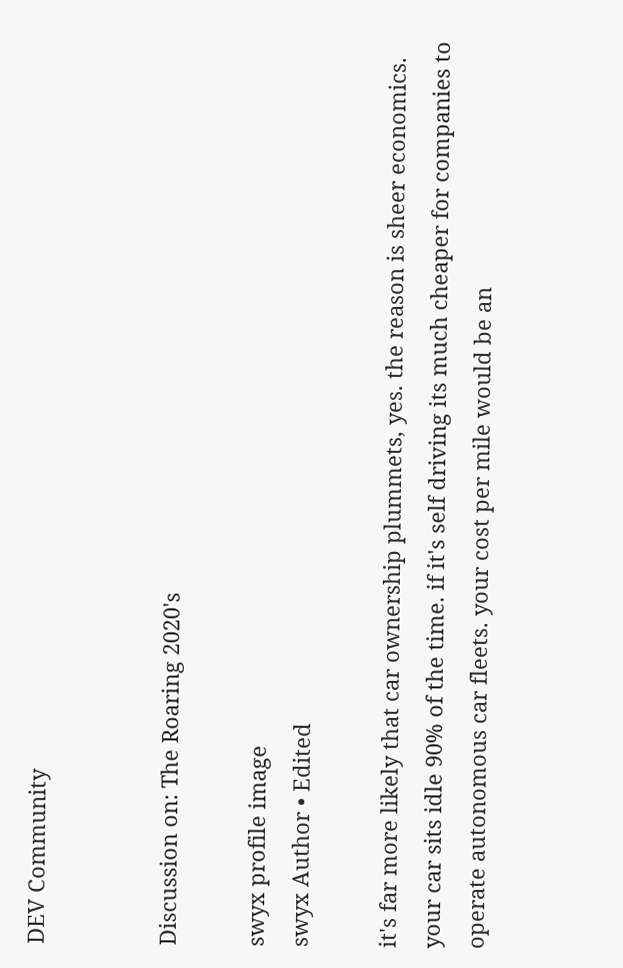DEV Community


Discussion on: The Roaring 2020's

swyx profile image
swyx Author • Edited

it's far more likely that car ownership plummets, yes. the reason is sheer economics. your car sits idle 90% of the time. if it's self driving its much cheaper for companies to operate autonomous car fleets. your cost per mile would be an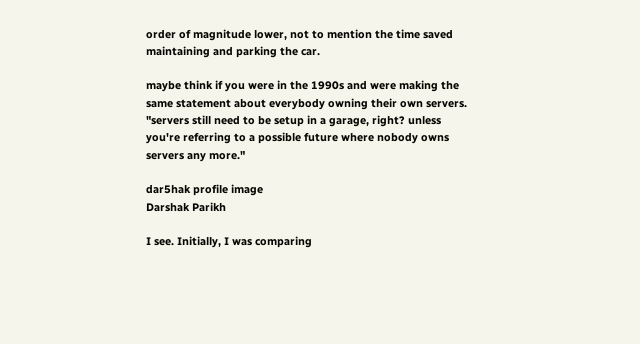order of magnitude lower, not to mention the time saved maintaining and parking the car.

maybe think if you were in the 1990s and were making the same statement about everybody owning their own servers. "servers still need to be setup in a garage, right? unless you're referring to a possible future where nobody owns servers any more."

dar5hak profile image
Darshak Parikh

I see. Initially, I was comparing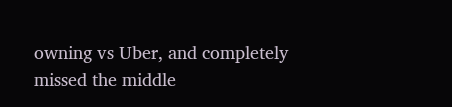owning vs Uber, and completely missed the middle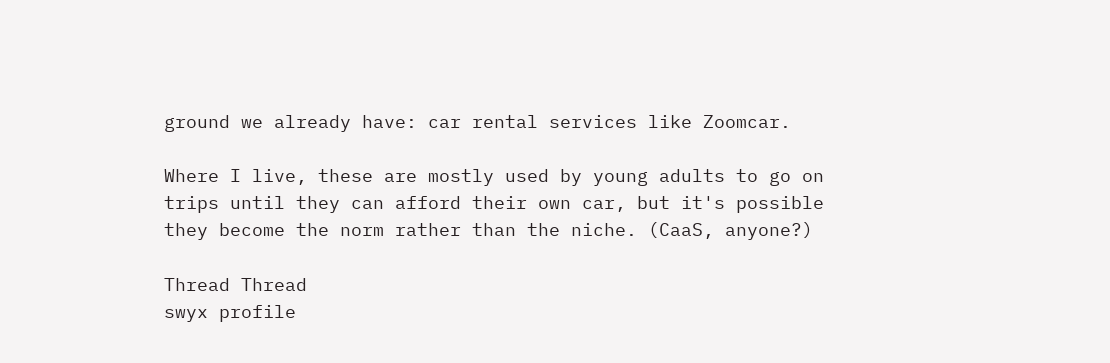ground we already have: car rental services like Zoomcar.

Where I live, these are mostly used by young adults to go on trips until they can afford their own car, but it's possible they become the norm rather than the niche. (CaaS, anyone?)

Thread Thread
swyx profile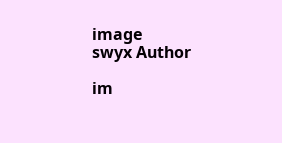image
swyx Author

im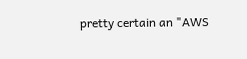pretty certain an "AWS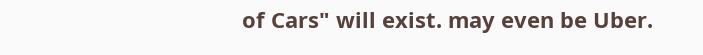of Cars" will exist. may even be Uber.